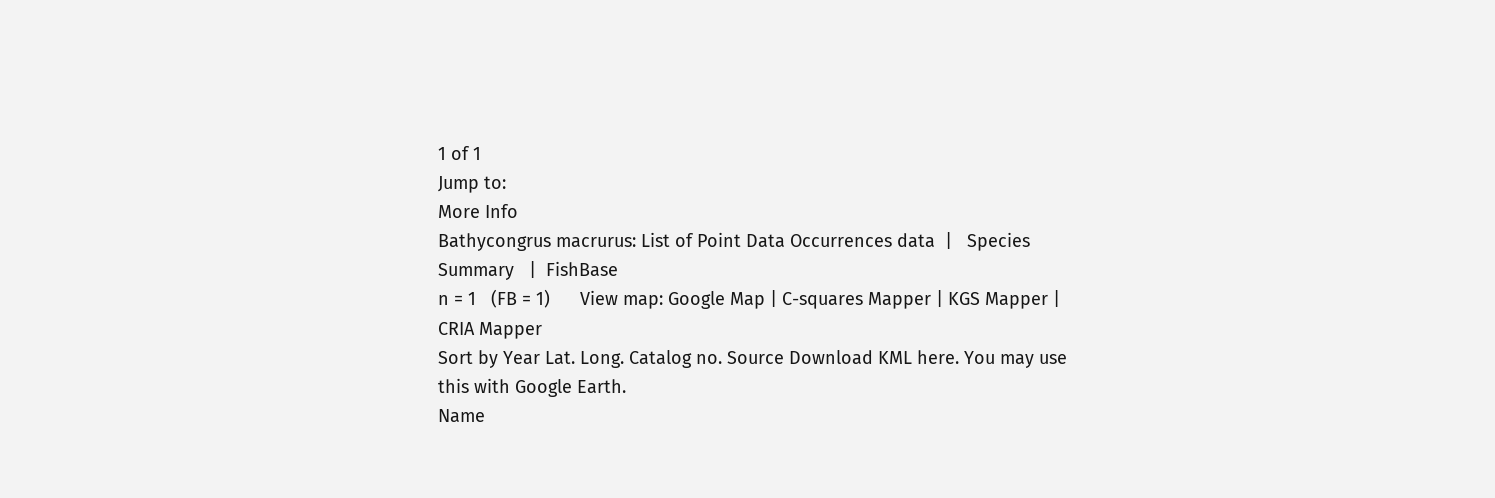1 of 1
Jump to:
More Info
Bathycongrus macrurus: List of Point Data Occurrences data  |   Species Summary   |  FishBase
n = 1   (FB = 1)      View map: Google Map | C-squares Mapper | KGS Mapper | CRIA Mapper
Sort by Year Lat. Long. Catalog no. Source Download KML here. You may use this with Google Earth.
Name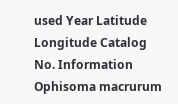used Year Latitude Longitude Catalog No. Information
Ophisoma macrurum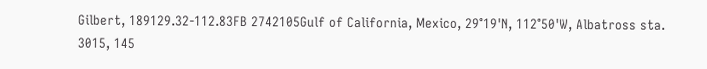Gilbert, 189129.32-112.83FB 2742105Gulf of California, Mexico, 29°19'N, 112°50'W, Albatross sta. 3015, 145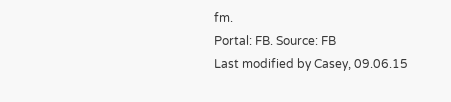fm.
Portal: FB. Source: FB
Last modified by Casey, 09.06.15